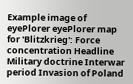Example image of eyePlorer eyePlorer map for 'Blitzkrieg': Force concentration Headline Military doctrine Interwar period Invasion of Poland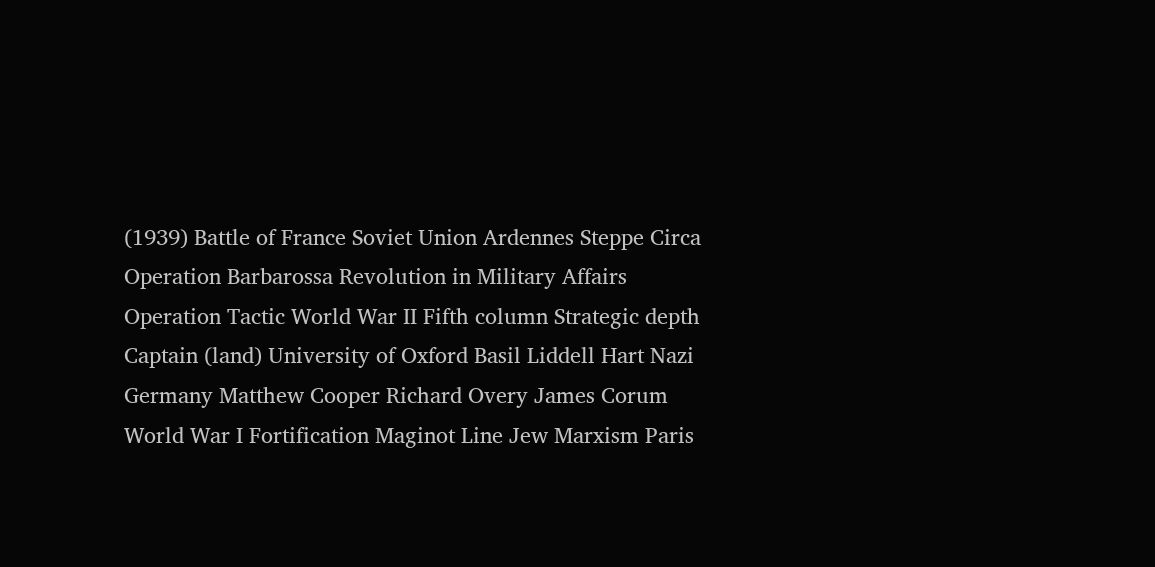(1939) Battle of France Soviet Union Ardennes Steppe Circa Operation Barbarossa Revolution in Military Affairs Operation Tactic World War II Fifth column Strategic depth Captain (land) University of Oxford Basil Liddell Hart Nazi Germany Matthew Cooper Richard Overy James Corum World War I Fortification Maginot Line Jew Marxism Paris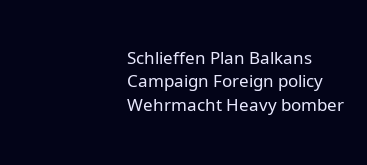Schlieffen Plan Balkans Campaign Foreign policy Wehrmacht Heavy bomber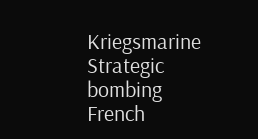Kriegsmarine Strategic bombing French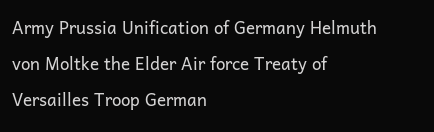Army Prussia Unification of Germany Helmuth von Moltke the Elder Air force Treaty of Versailles Troop German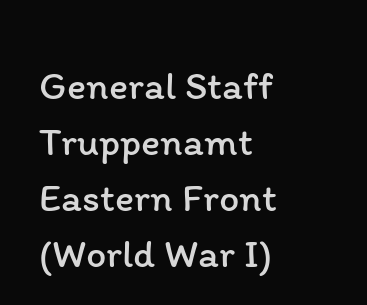General Staff Truppenamt Eastern Front (World War I)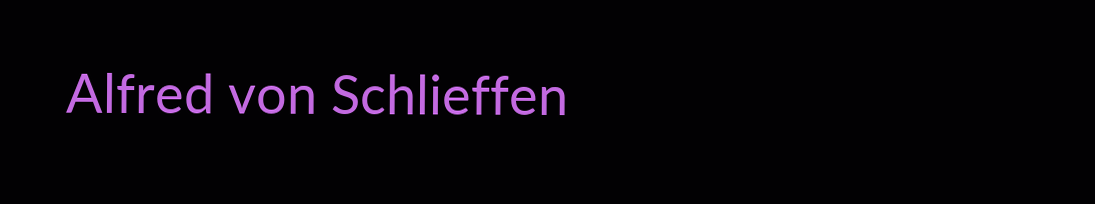Alfred von Schlieffen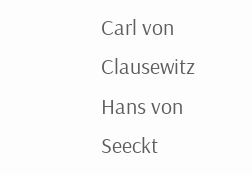Carl von Clausewitz Hans von Seeckt